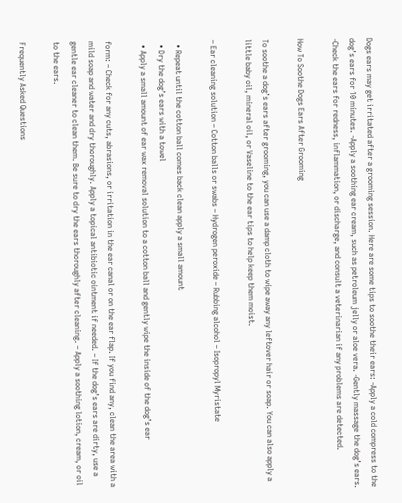Dogs ears may get irritated after a grooming session. Here are some tips to soothe their ears: -Apply a cold compress to the dog’s ears for 10 minutes. -Apply a soothing ear cream, such as petroleum jelly or aloe vera. -Gently massage the dog’s ears. -Check the ears for redness, inflammation, or discharge, and consult a veterinarian if any problems are detected.

How To Soothe Dogs Ears After Grooming

To soothe a dog’s ears after grooming, you can use a damp cloth to wipe away any leftover hair or soap. You can also apply a little baby oil, mineral oil, or Vaseline to the ear tips to help keep them moist.

– Ear cleaning solution – Cotton balls or swabs – Hydrogen peroxide – Rubbing alcohol – Isopropyl Myristate

  • Repeat until the cotton ball comes back clean apply a small amount
  • Dry the dog’s ears with a towel
  • Apply a small amount of ear wax removal solution to a cotton ball and gently wipe the inside of the dog’s ear

form: – Check for any cuts, abrasions, or irritation in the ear canal or on the ear flap. If you find any, clean the area with a mild soap and water and dry thoroughly. Apply a topical antibiotic ointment if needed. – If the dog’s ears are dirty, use a gentle ear cleaner to clean them. Be sure to dry the ears thoroughly after cleaning. – Apply a soothing lotion, cream, or oil to the ears.

Frequently Asked Questions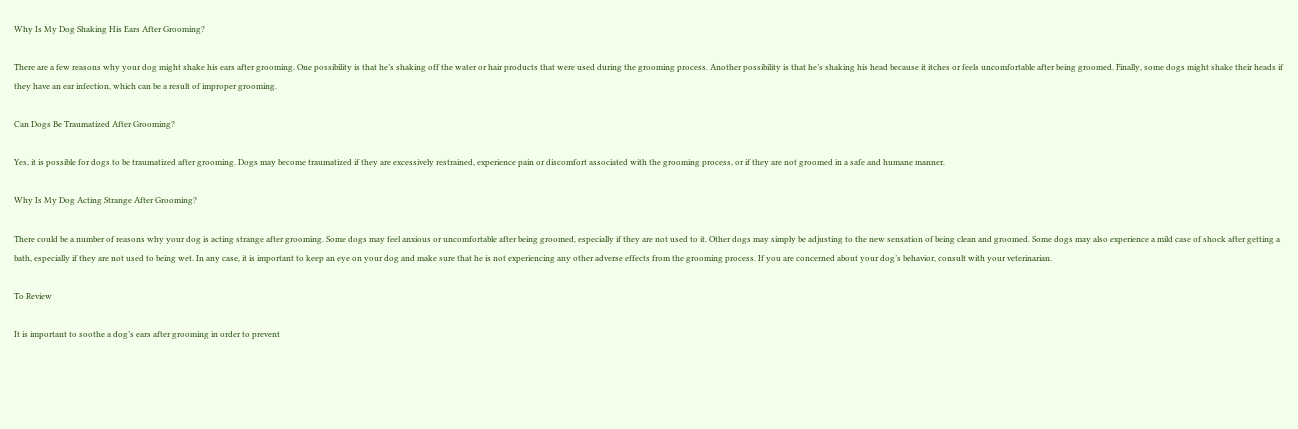Why Is My Dog Shaking His Ears After Grooming?

There are a few reasons why your dog might shake his ears after grooming. One possibility is that he’s shaking off the water or hair products that were used during the grooming process. Another possibility is that he’s shaking his head because it itches or feels uncomfortable after being groomed. Finally, some dogs might shake their heads if they have an ear infection, which can be a result of improper grooming.

Can Dogs Be Traumatized After Grooming?

Yes, it is possible for dogs to be traumatized after grooming. Dogs may become traumatized if they are excessively restrained, experience pain or discomfort associated with the grooming process, or if they are not groomed in a safe and humane manner.

Why Is My Dog Acting Strange After Grooming?

There could be a number of reasons why your dog is acting strange after grooming. Some dogs may feel anxious or uncomfortable after being groomed, especially if they are not used to it. Other dogs may simply be adjusting to the new sensation of being clean and groomed. Some dogs may also experience a mild case of shock after getting a bath, especially if they are not used to being wet. In any case, it is important to keep an eye on your dog and make sure that he is not experiencing any other adverse effects from the grooming process. If you are concerned about your dog’s behavior, consult with your veterinarian.

To Review

It is important to soothe a dog’s ears after grooming in order to prevent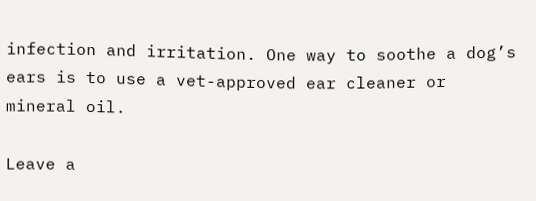infection and irritation. One way to soothe a dog’s ears is to use a vet-approved ear cleaner or mineral oil.

Leave a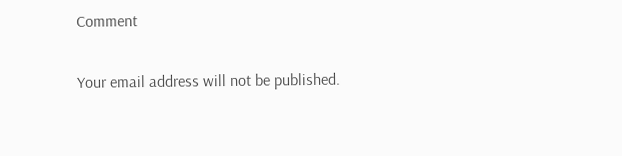Comment

Your email address will not be published.